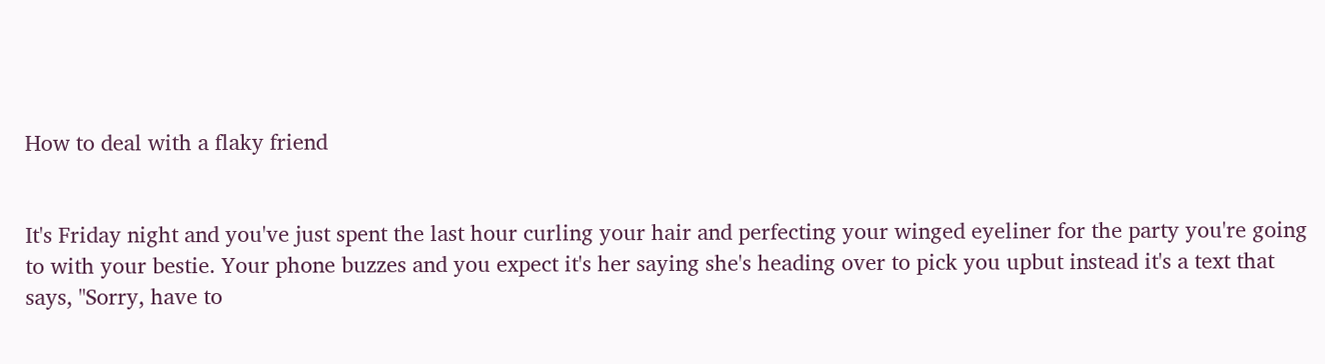How to deal with a flaky friend


It's Friday night and you've just spent the last hour curling your hair and perfecting your winged eyeliner for the party you're going to with your bestie. Your phone buzzes and you expect it's her saying she's heading over to pick you upbut instead it's a text that says, "Sorry, have to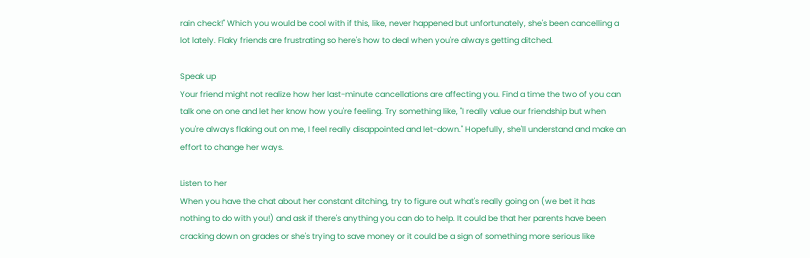rain check!" Which you would be cool with if this, like, never happened but unfortunately, she's been cancelling a lot lately. Flaky friends are frustrating so here's how to deal when you're always getting ditched.

Speak up
Your friend might not realize how her last-minute cancellations are affecting you. Find a time the two of you can talk one on one and let her know how you're feeling. Try something like, "I really value our friendship but when you're always flaking out on me, I feel really disappointed and let-down." Hopefully, she'll understand and make an effort to change her ways.

Listen to her
When you have the chat about her constant ditching, try to figure out what's really going on (we bet it has nothing to do with you!) and ask if there's anything you can do to help. It could be that her parents have been cracking down on grades or she's trying to save money or it could be a sign of something more serious like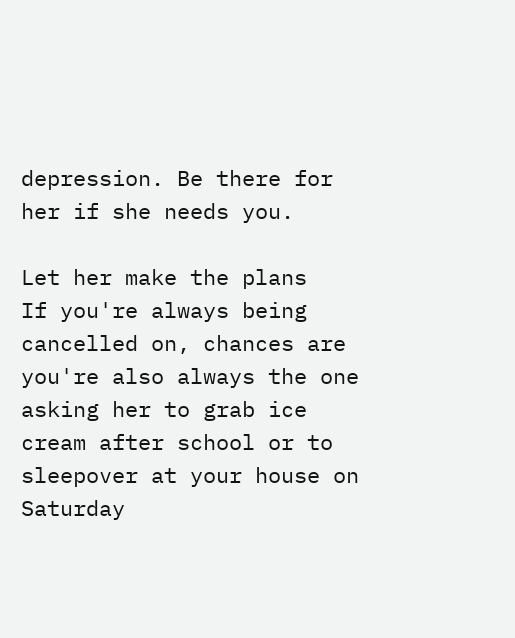depression. Be there for her if she needs you.

Let her make the plans
If you're always being cancelled on, chances are you're also always the one asking her to grab ice cream after school or to sleepover at your house on Saturday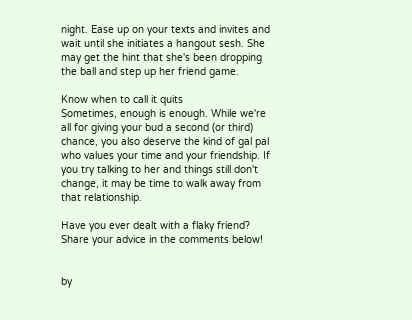night. Ease up on your texts and invites and wait until she initiates a hangout sesh. She may get the hint that she's been dropping the ball and step up her friend game.

Know when to call it quits
Sometimes, enough is enough. While we're all for giving your bud a second (or third) chance, you also deserve the kind of gal pal who values your time and your friendship. If you try talking to her and things still don't change, it may be time to walk away from that relationship.

Have you ever dealt with a flaky friend? Share your advice in the comments below!


by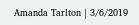Amanda Tarlton | 3/6/2019